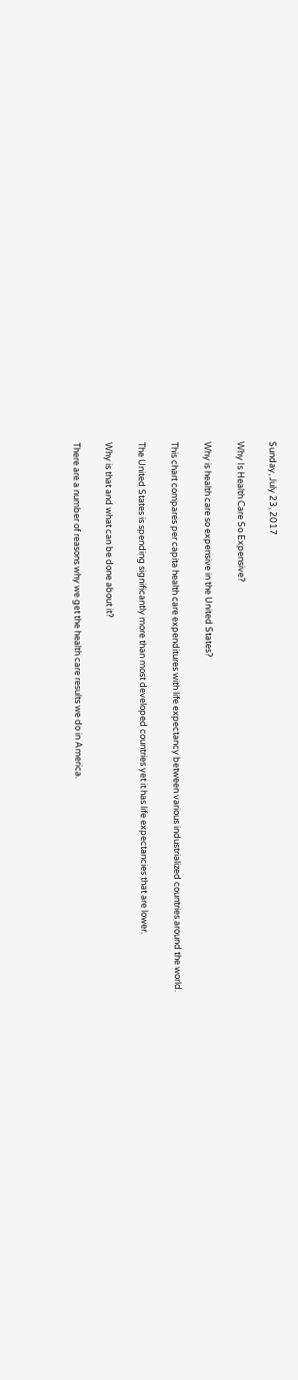Sunday, July 23, 2017

Why Is Health Care So Expensive?

Why is health care so expensive in the United States?

This chart compares per capita health care expenditures with life expectancy between various industrialized countries around the world.

The United States is spending significantly more than most developed countries yet it has life expectancies that are lower.

Why is that and what can be done about it?

There are a number of reasons why we get the health care results we do in America.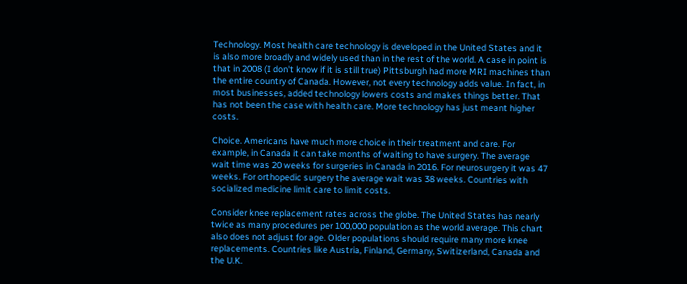Technology. Most health care technology is developed in the United States and it is also more broadly and widely used than in the rest of the world. A case in point is that in 2008 (I don't know if it is still true) Pittsburgh had more MRI machines than the entire country of Canada. However, not every technology adds value. In fact, in most businesses, added technology lowers costs and makes things better. That has not been the case with health care. More technology has just meant higher costs.

Choice. Americans have much more choice in their treatment and care. For example, in Canada it can take months of waiting to have surgery. The average wait time was 20 weeks for surgeries in Canada in 2016. For neurosurgery it was 47 weeks. For orthopedic surgery the average wait was 38 weeks. Countries with socialized medicine limit care to limit costs.

Consider knee replacement rates across the globe. The United States has nearly twice as many procedures per 100,000 population as the world average. This chart also does not adjust for age. Older populations should require many more knee replacements. Countries like Austria, Finland, Germany, Switizerland, Canada and the U.K.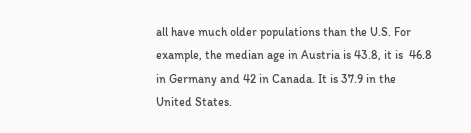all have much older populations than the U.S. For example, the median age in Austria is 43.8, it is  46.8 in Germany and 42 in Canada. It is 37.9 in the United States.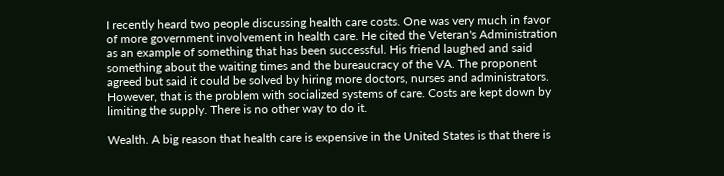I recently heard two people discussing health care costs. One was very much in favor of more government involvement in health care. He cited the Veteran's Administration as an example of something that has been successful. His friend laughed and said something about the waiting times and the bureaucracy of the VA. The proponent agreed but said it could be solved by hiring more doctors, nurses and administrators. However, that is the problem with socialized systems of care. Costs are kept down by limiting the supply. There is no other way to do it.

Wealth. A big reason that health care is expensive in the United States is that there is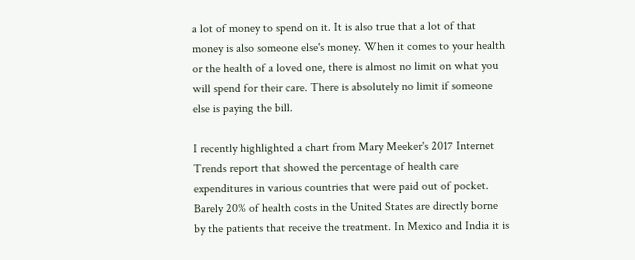a lot of money to spend on it. It is also true that a lot of that money is also someone else's money. When it comes to your health or the health of a loved one, there is almost no limit on what you will spend for their care. There is absolutely no limit if someone else is paying the bill.

I recently highlighted a chart from Mary Meeker's 2017 Internet Trends report that showed the percentage of health care expenditures in various countries that were paid out of pocket. Barely 20% of health costs in the United States are directly borne by the patients that receive the treatment. In Mexico and India it is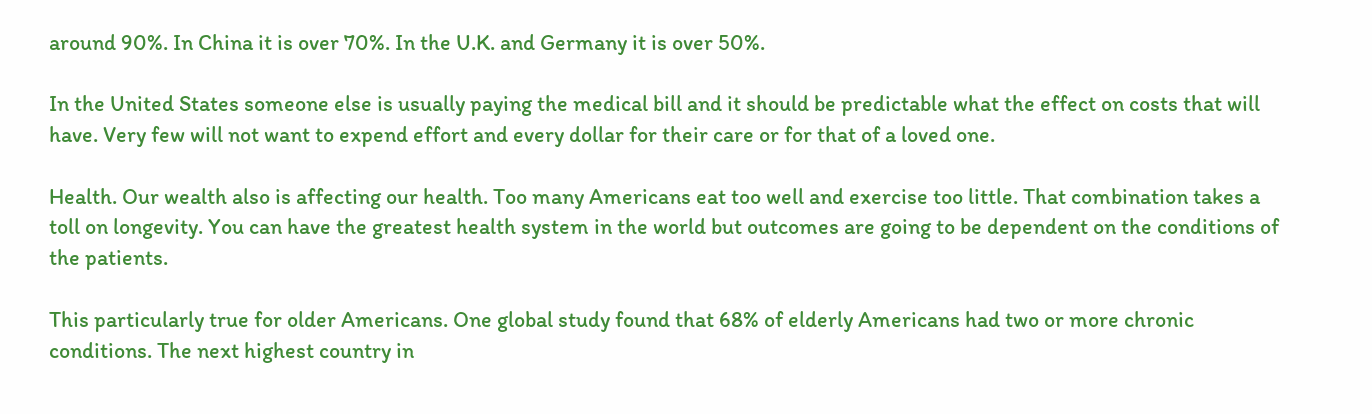around 90%. In China it is over 70%. In the U.K. and Germany it is over 50%.

In the United States someone else is usually paying the medical bill and it should be predictable what the effect on costs that will have. Very few will not want to expend effort and every dollar for their care or for that of a loved one.

Health. Our wealth also is affecting our health. Too many Americans eat too well and exercise too little. That combination takes a toll on longevity. You can have the greatest health system in the world but outcomes are going to be dependent on the conditions of the patients.

This particularly true for older Americans. One global study found that 68% of elderly Americans had two or more chronic conditions. The next highest country in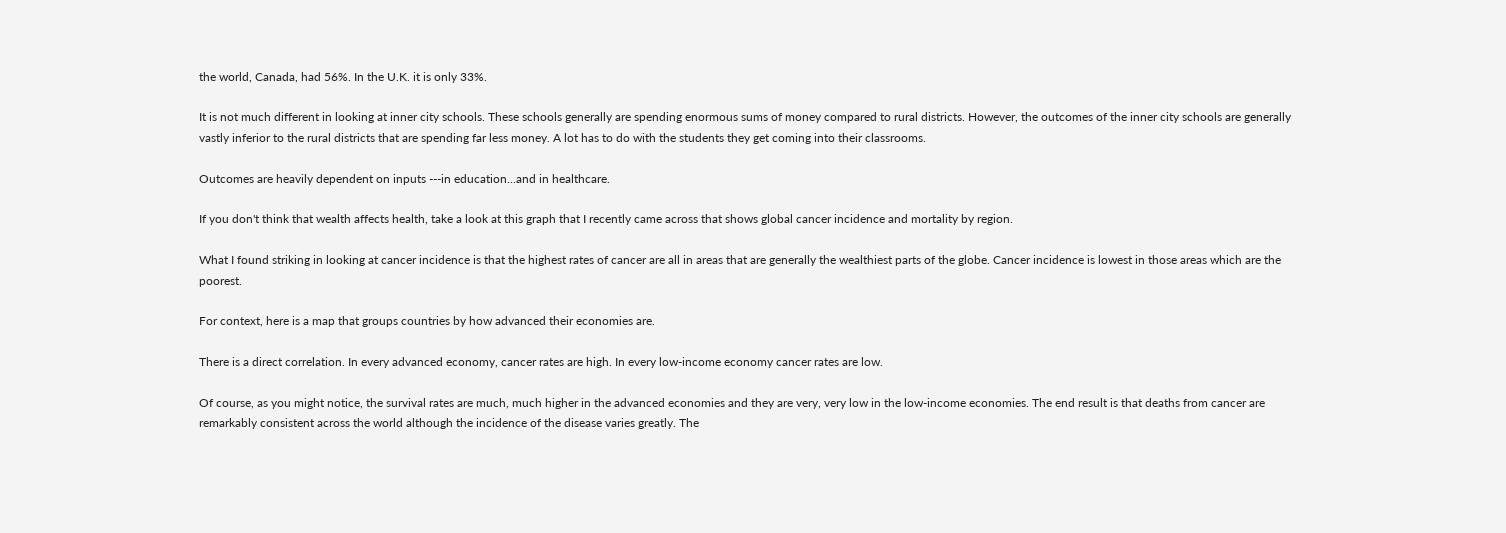the world, Canada, had 56%. In the U.K. it is only 33%.

It is not much different in looking at inner city schools. These schools generally are spending enormous sums of money compared to rural districts. However, the outcomes of the inner city schools are generally vastly inferior to the rural districts that are spending far less money. A lot has to do with the students they get coming into their classrooms.

Outcomes are heavily dependent on inputs ---in education...and in healthcare.

If you don't think that wealth affects health, take a look at this graph that I recently came across that shows global cancer incidence and mortality by region.

What I found striking in looking at cancer incidence is that the highest rates of cancer are all in areas that are generally the wealthiest parts of the globe. Cancer incidence is lowest in those areas which are the poorest.

For context, here is a map that groups countries by how advanced their economies are.

There is a direct correlation. In every advanced economy, cancer rates are high. In every low-income economy cancer rates are low.

Of course, as you might notice, the survival rates are much, much higher in the advanced economies and they are very, very low in the low-income economies. The end result is that deaths from cancer are remarkably consistent across the world although the incidence of the disease varies greatly. The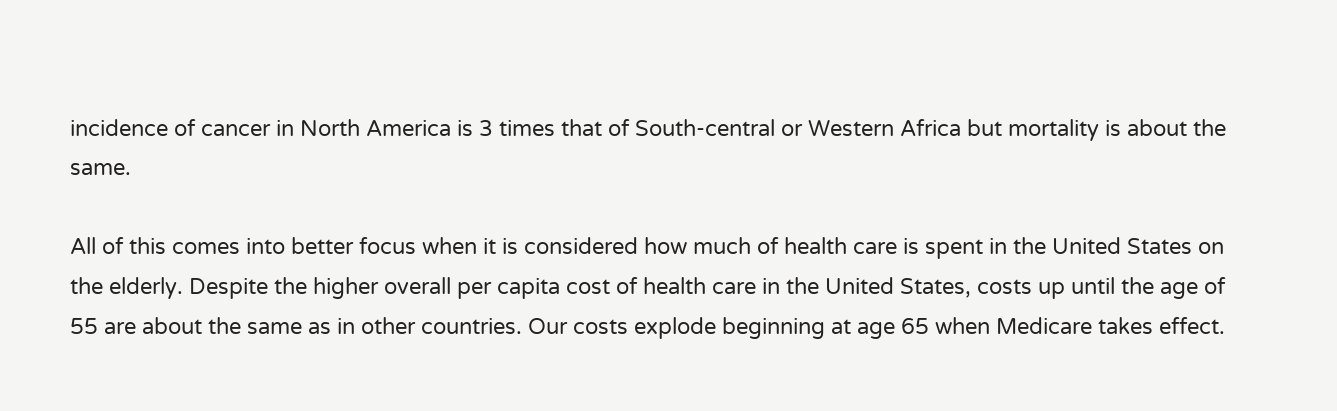incidence of cancer in North America is 3 times that of South-central or Western Africa but mortality is about the same.

All of this comes into better focus when it is considered how much of health care is spent in the United States on the elderly. Despite the higher overall per capita cost of health care in the United States, costs up until the age of 55 are about the same as in other countries. Our costs explode beginning at age 65 when Medicare takes effect.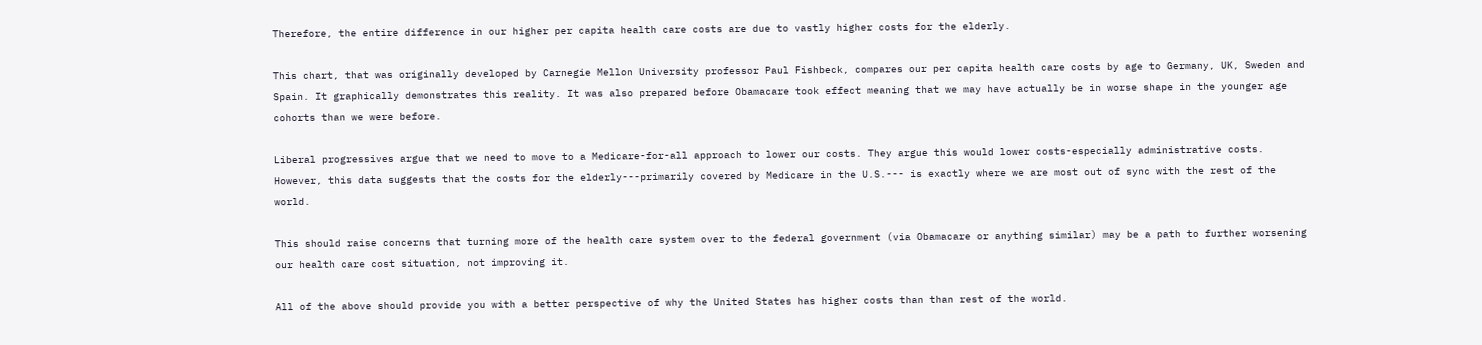Therefore, the entire difference in our higher per capita health care costs are due to vastly higher costs for the elderly.

This chart, that was originally developed by Carnegie Mellon University professor Paul Fishbeck, compares our per capita health care costs by age to Germany, UK, Sweden and Spain. It graphically demonstrates this reality. It was also prepared before Obamacare took effect meaning that we may have actually be in worse shape in the younger age cohorts than we were before.

Liberal progressives argue that we need to move to a Medicare-for-all approach to lower our costs. They argue this would lower costs-especially administrative costs. However, this data suggests that the costs for the elderly---primarily covered by Medicare in the U.S.--- is exactly where we are most out of sync with the rest of the world.

This should raise concerns that turning more of the health care system over to the federal government (via Obamacare or anything similar) may be a path to further worsening our health care cost situation, not improving it.

All of the above should provide you with a better perspective of why the United States has higher costs than than rest of the world.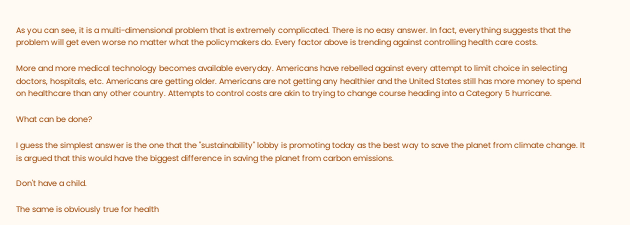As you can see, it is a multi-dimensional problem that is extremely complicated. There is no easy answer. In fact, everything suggests that the problem will get even worse no matter what the policymakers do. Every factor above is trending against controlling health care costs.

More and more medical technology becomes available everyday. Americans have rebelled against every attempt to limit choice in selecting doctors, hospitals, etc. Americans are getting older. Americans are not getting any healthier and the United States still has more money to spend on healthcare than any other country. Attempts to control costs are akin to trying to change course heading into a Category 5 hurricane.

What can be done?

I guess the simplest answer is the one that the "sustainability" lobby is promoting today as the best way to save the planet from climate change. It is argued that this would have the biggest difference in saving the planet from carbon emissions.

Don't have a child.

The same is obviously true for health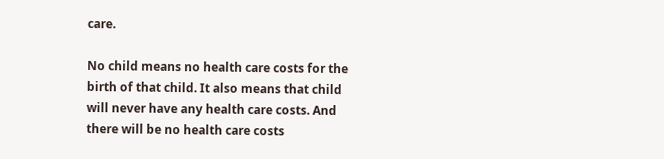care.

No child means no health care costs for the birth of that child. It also means that child will never have any health care costs. And there will be no health care costs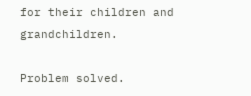for their children and grandchildren.

Problem solved.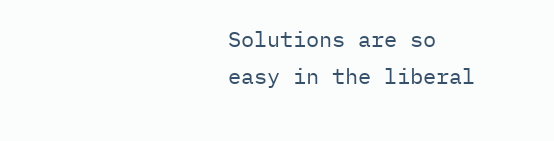Solutions are so easy in the liberal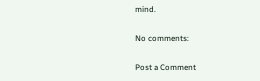mind.

No comments:

Post a Comment